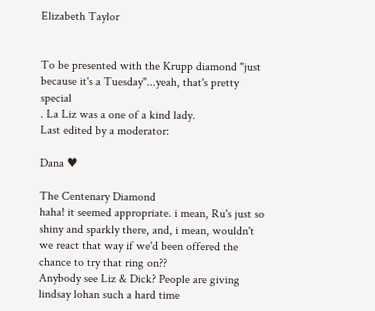Elizabeth Taylor


To be presented with the Krupp diamond "just because it's a Tuesday"...yeah, that's pretty special
. La Liz was a one of a kind lady.
Last edited by a moderator:

Dana ♥

The Centenary Diamond
haha! it seemed appropriate. i mean, Ru's just so shiny and sparkly there, and, i mean, wouldn't we react that way if we'd been offered the chance to try that ring on??
Anybody see Liz & Dick? People are giving lindsay lohan such a hard time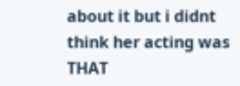about it but i didnt think her acting was THAT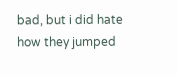bad, but i did hate how they jumped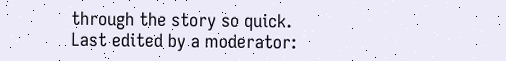through the story so quick.
Last edited by a moderator: